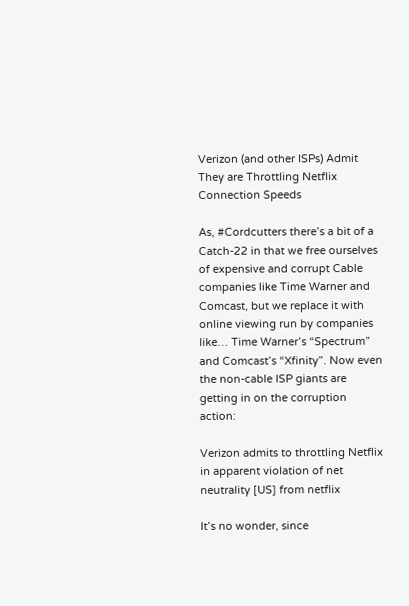Verizon (and other ISPs) Admit They are Throttling Netflix Connection Speeds

As, #Cordcutters there’s a bit of a Catch-22 in that we free ourselves of expensive and corrupt Cable companies like Time Warner and Comcast, but we replace it with online viewing run by companies like… Time Warner’s “Spectrum” and Comcast’s “Xfinity”. Now even the non-cable ISP giants are getting in on the corruption action:

Verizon admits to throttling Netflix in apparent violation of net neutrality [US] from netflix

It’s no wonder, since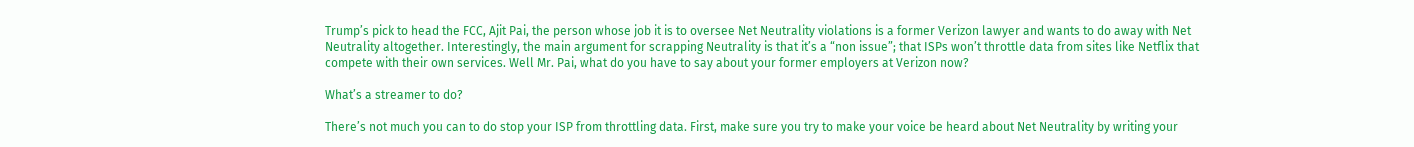Trump’s pick to head the FCC, Ajit Pai, the person whose job it is to oversee Net Neutrality violations is a former Verizon lawyer and wants to do away with Net Neutrality altogether. Interestingly, the main argument for scrapping Neutrality is that it’s a “non issue”; that ISPs won’t throttle data from sites like Netflix that compete with their own services. Well Mr. Pai, what do you have to say about your former employers at Verizon now?

What’s a streamer to do?

There’s not much you can to do stop your ISP from throttling data. First, make sure you try to make your voice be heard about Net Neutrality by writing your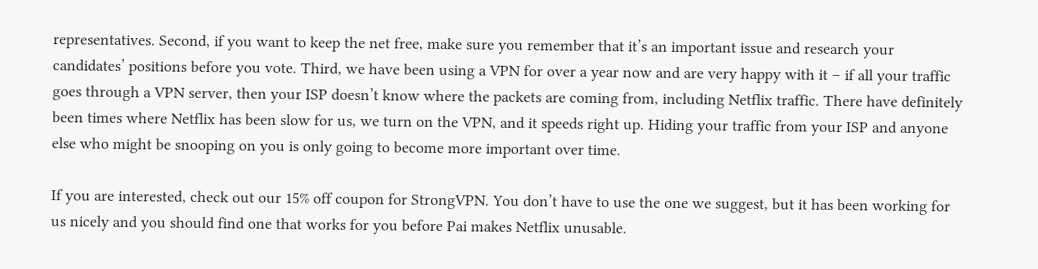representatives. Second, if you want to keep the net free, make sure you remember that it’s an important issue and research your candidates’ positions before you vote. Third, we have been using a VPN for over a year now and are very happy with it – if all your traffic goes through a VPN server, then your ISP doesn’t know where the packets are coming from, including Netflix traffic. There have definitely been times where Netflix has been slow for us, we turn on the VPN, and it speeds right up. Hiding your traffic from your ISP and anyone else who might be snooping on you is only going to become more important over time.

If you are interested, check out our 15% off coupon for StrongVPN. You don’t have to use the one we suggest, but it has been working for us nicely and you should find one that works for you before Pai makes Netflix unusable.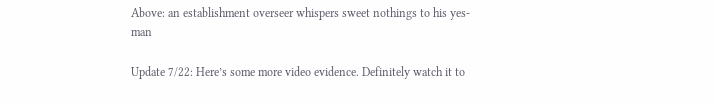Above: an establishment overseer whispers sweet nothings to his yes-man

Update 7/22: Here’s some more video evidence. Definitely watch it to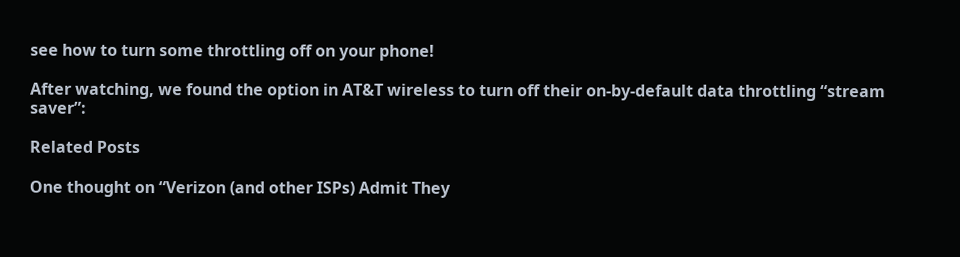see how to turn some throttling off on your phone!

After watching, we found the option in AT&T wireless to turn off their on-by-default data throttling “stream saver”:

Related Posts

One thought on “Verizon (and other ISPs) Admit They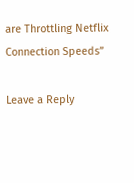are Throttling Netflix Connection Speeds”

Leave a Reply